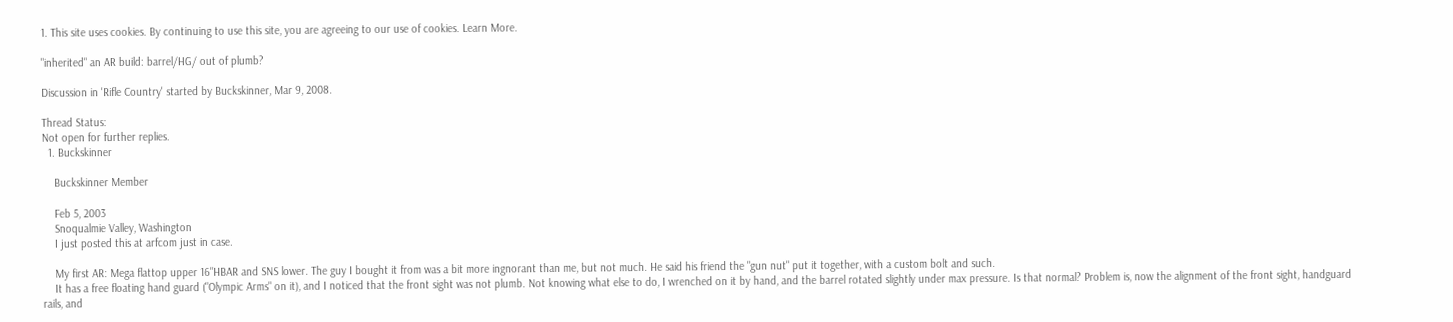1. This site uses cookies. By continuing to use this site, you are agreeing to our use of cookies. Learn More.

"inherited" an AR build: barrel/HG/ out of plumb?

Discussion in 'Rifle Country' started by Buckskinner, Mar 9, 2008.

Thread Status:
Not open for further replies.
  1. Buckskinner

    Buckskinner Member

    Feb 5, 2003
    Snoqualmie Valley, Washington
    I just posted this at arfcom just in case.

    My first AR: Mega flattop upper 16"HBAR and SNS lower. The guy I bought it from was a bit more ingnorant than me, but not much. He said his friend the "gun nut" put it together, with a custom bolt and such.
    It has a free floating hand guard ("Olympic Arms" on it), and I noticed that the front sight was not plumb. Not knowing what else to do, I wrenched on it by hand, and the barrel rotated slightly under max pressure. Is that normal? Problem is, now the alignment of the front sight, handguard rails, and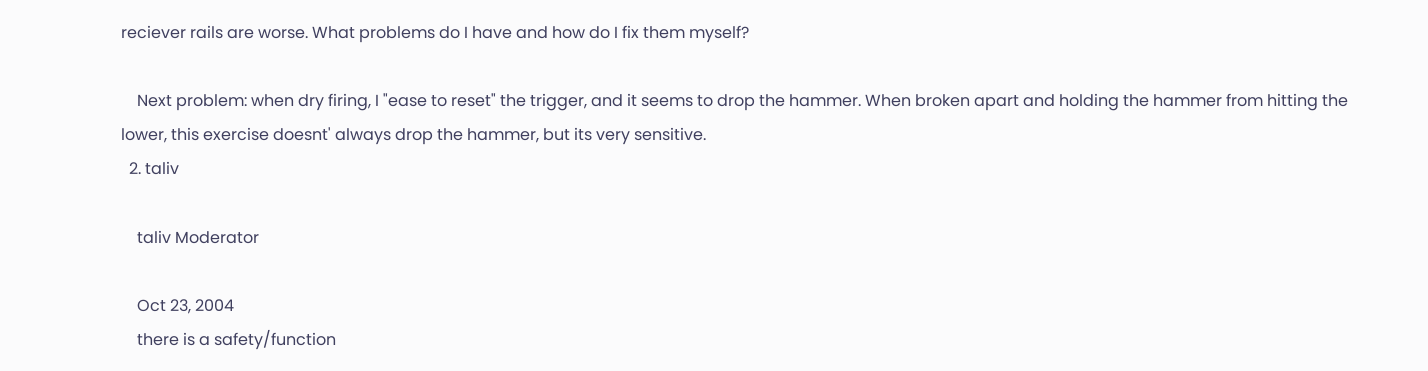reciever rails are worse. What problems do I have and how do I fix them myself?

    Next problem: when dry firing, I "ease to reset" the trigger, and it seems to drop the hammer. When broken apart and holding the hammer from hitting the lower, this exercise doesnt' always drop the hammer, but its very sensitive.
  2. taliv

    taliv Moderator

    Oct 23, 2004
    there is a safety/function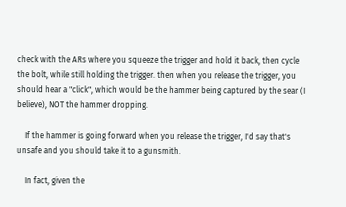check with the ARs where you squeeze the trigger and hold it back, then cycle the bolt, while still holding the trigger. then when you release the trigger, you should hear a "click", which would be the hammer being captured by the sear (I believe), NOT the hammer dropping.

    If the hammer is going forward when you release the trigger, I'd say that's unsafe and you should take it to a gunsmith.

    In fact, given the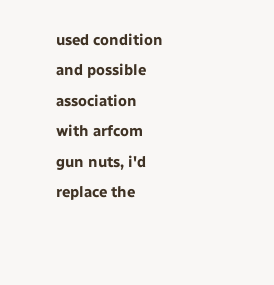used condition and possible association with arfcom gun nuts, i'd replace the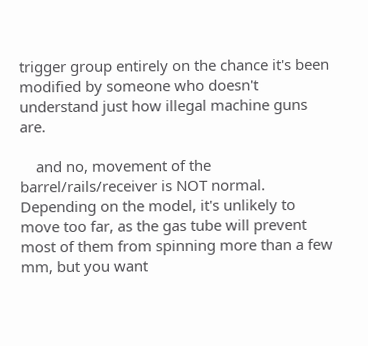trigger group entirely on the chance it's been modified by someone who doesn't understand just how illegal machine guns are.

    and no, movement of the barrel/rails/receiver is NOT normal. Depending on the model, it's unlikely to move too far, as the gas tube will prevent most of them from spinning more than a few mm, but you want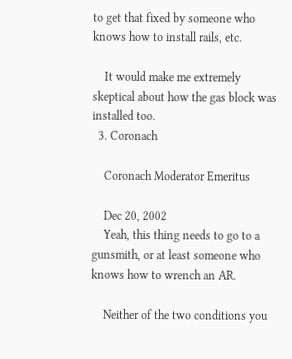to get that fixed by someone who knows how to install rails, etc.

    It would make me extremely skeptical about how the gas block was installed too.
  3. Coronach

    Coronach Moderator Emeritus

    Dec 20, 2002
    Yeah, this thing needs to go to a gunsmith, or at least someone who knows how to wrench an AR.

    Neither of the two conditions you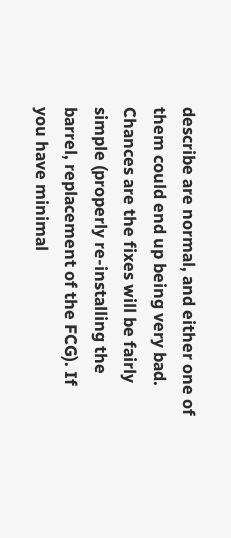describe are normal, and either one of them could end up being very bad. Chances are the fixes will be fairly simple (properly re-installing the barrel, replacement of the FCG). If you have minimal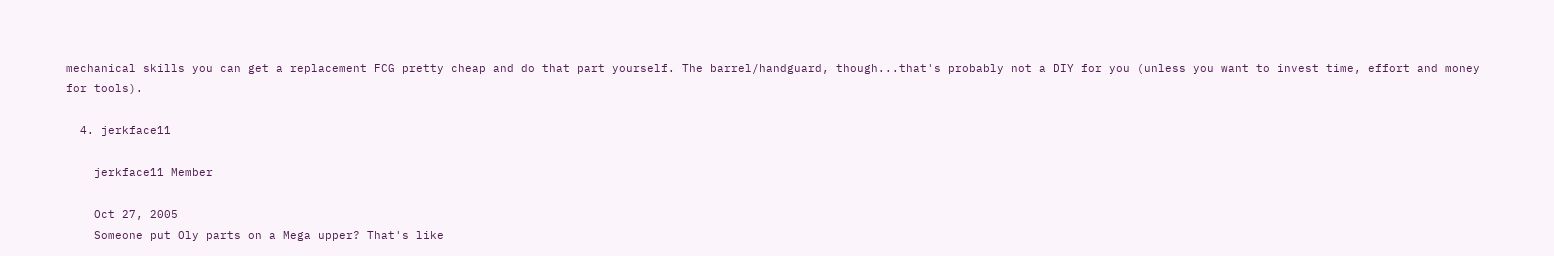mechanical skills you can get a replacement FCG pretty cheap and do that part yourself. The barrel/handguard, though...that's probably not a DIY for you (unless you want to invest time, effort and money for tools).

  4. jerkface11

    jerkface11 Member

    Oct 27, 2005
    Someone put Oly parts on a Mega upper? That's like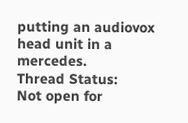putting an audiovox head unit in a mercedes.
Thread Status:
Not open for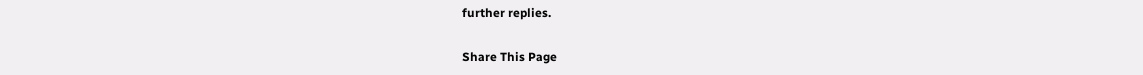further replies.

Share This Page